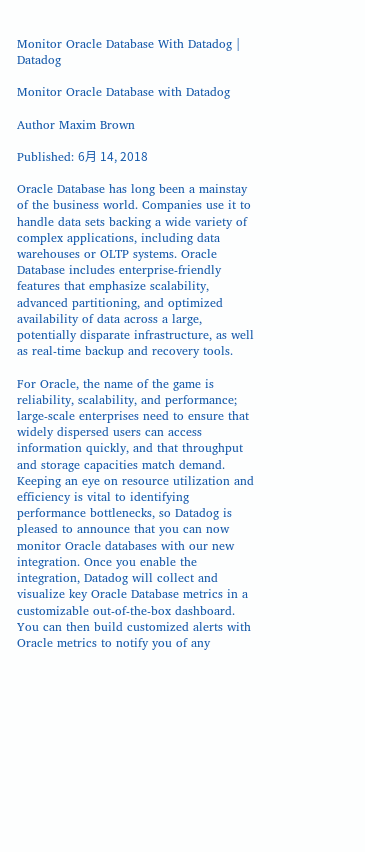Monitor Oracle Database With Datadog | Datadog

Monitor Oracle Database with Datadog

Author Maxim Brown

Published: 6月 14, 2018

Oracle Database has long been a mainstay of the business world. Companies use it to handle data sets backing a wide variety of complex applications, including data warehouses or OLTP systems. Oracle Database includes enterprise-friendly features that emphasize scalability, advanced partitioning, and optimized availability of data across a large, potentially disparate infrastructure, as well as real-time backup and recovery tools.

For Oracle, the name of the game is reliability, scalability, and performance; large-scale enterprises need to ensure that widely dispersed users can access information quickly, and that throughput and storage capacities match demand. Keeping an eye on resource utilization and efficiency is vital to identifying performance bottlenecks, so Datadog is pleased to announce that you can now monitor Oracle databases with our new integration. Once you enable the integration, Datadog will collect and visualize key Oracle Database metrics in a customizable out-of-the-box dashboard. You can then build customized alerts with Oracle metrics to notify you of any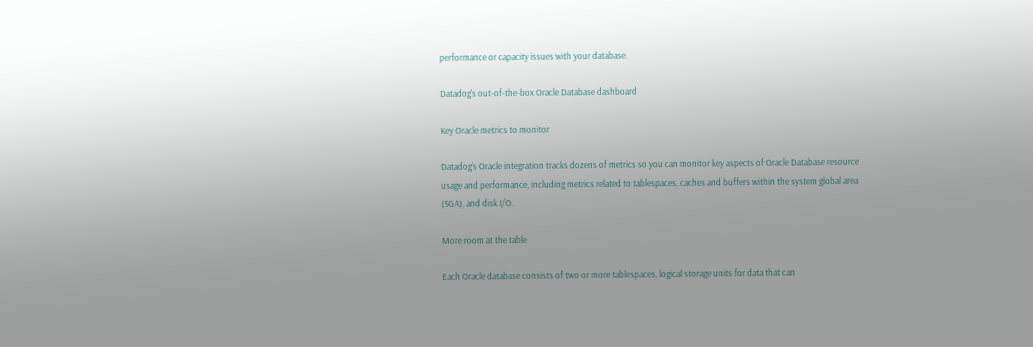performance or capacity issues with your database.

Datadog's out-of-the-box Oracle Database dashboard

Key Oracle metrics to monitor

Datadog’s Oracle integration tracks dozens of metrics so you can monitor key aspects of Oracle Database resource usage and performance, including metrics related to tablespaces, caches and buffers within the system global area (SGA), and disk I/O.

More room at the table

Each Oracle database consists of two or more tablespaces, logical storage units for data that can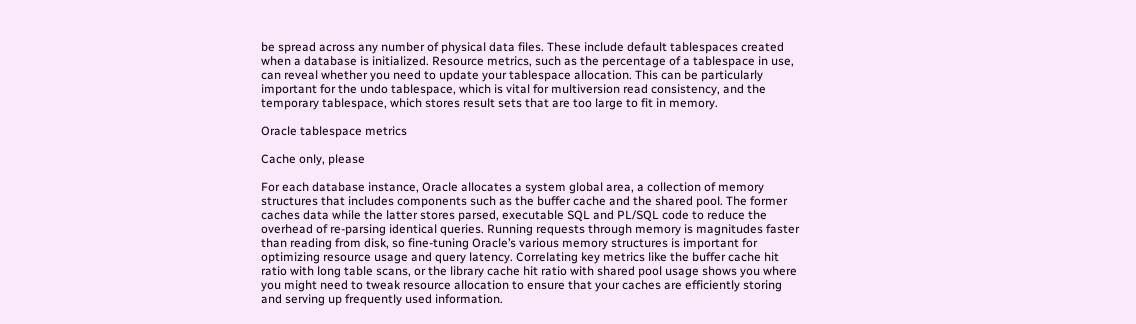be spread across any number of physical data files. These include default tablespaces created when a database is initialized. Resource metrics, such as the percentage of a tablespace in use, can reveal whether you need to update your tablespace allocation. This can be particularly important for the undo tablespace, which is vital for multiversion read consistency, and the temporary tablespace, which stores result sets that are too large to fit in memory.

Oracle tablespace metrics

Cache only, please

For each database instance, Oracle allocates a system global area, a collection of memory structures that includes components such as the buffer cache and the shared pool. The former caches data while the latter stores parsed, executable SQL and PL/SQL code to reduce the overhead of re-parsing identical queries. Running requests through memory is magnitudes faster than reading from disk, so fine-tuning Oracle’s various memory structures is important for optimizing resource usage and query latency. Correlating key metrics like the buffer cache hit ratio with long table scans, or the library cache hit ratio with shared pool usage shows you where you might need to tweak resource allocation to ensure that your caches are efficiently storing and serving up frequently used information.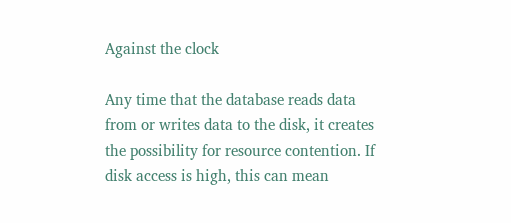Against the clock

Any time that the database reads data from or writes data to the disk, it creates the possibility for resource contention. If disk access is high, this can mean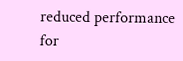reduced performance for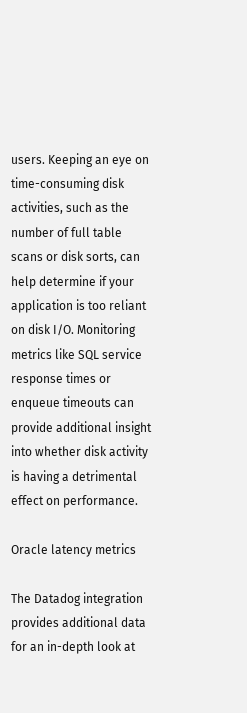users. Keeping an eye on time-consuming disk activities, such as the number of full table scans or disk sorts, can help determine if your application is too reliant on disk I/O. Monitoring metrics like SQL service response times or enqueue timeouts can provide additional insight into whether disk activity is having a detrimental effect on performance.

Oracle latency metrics

The Datadog integration provides additional data for an in-depth look at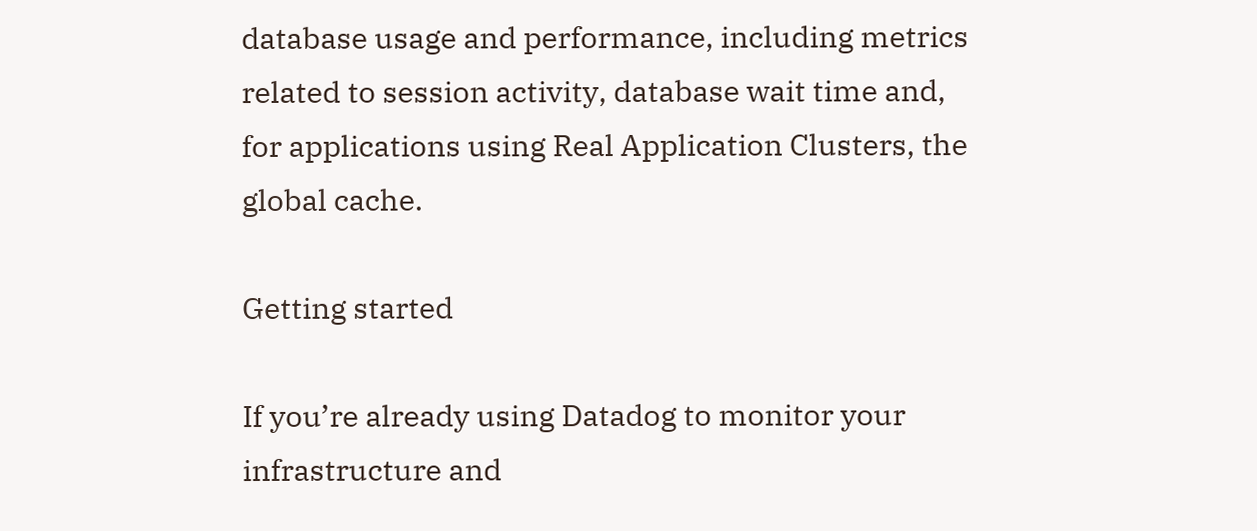database usage and performance, including metrics related to session activity, database wait time and, for applications using Real Application Clusters, the global cache.

Getting started

If you’re already using Datadog to monitor your infrastructure and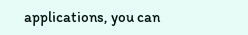applications, you can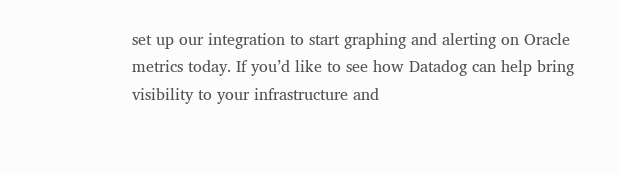set up our integration to start graphing and alerting on Oracle metrics today. If you’d like to see how Datadog can help bring visibility to your infrastructure and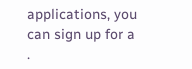applications, you can sign up for a .